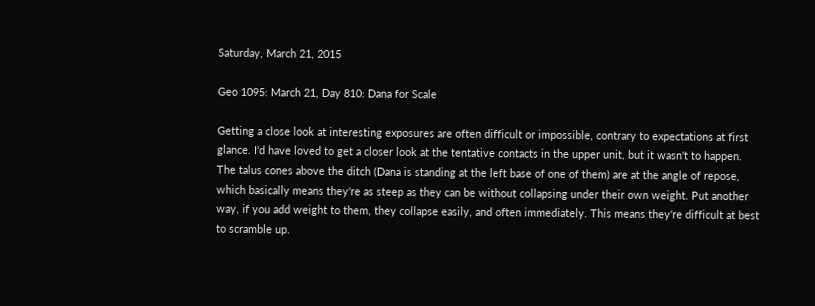Saturday, March 21, 2015

Geo 1095: March 21, Day 810: Dana for Scale

Getting a close look at interesting exposures are often difficult or impossible, contrary to expectations at first glance. I'd have loved to get a closer look at the tentative contacts in the upper unit, but it wasn't to happen. The talus cones above the ditch (Dana is standing at the left base of one of them) are at the angle of repose, which basically means they're as steep as they can be without collapsing under their own weight. Put another way, if you add weight to them, they collapse easily, and often immediately. This means they're difficult at best to scramble up.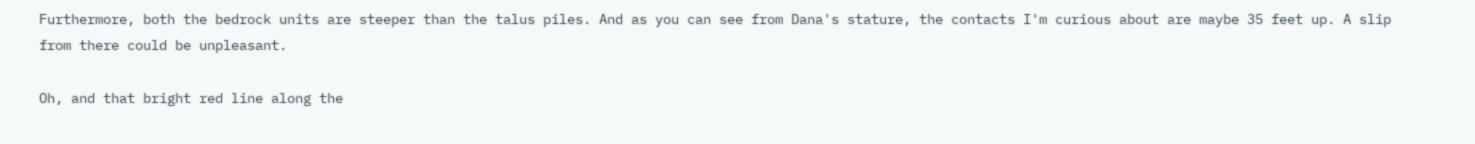Furthermore, both the bedrock units are steeper than the talus piles. And as you can see from Dana's stature, the contacts I'm curious about are maybe 35 feet up. A slip from there could be unpleasant.

Oh, and that bright red line along the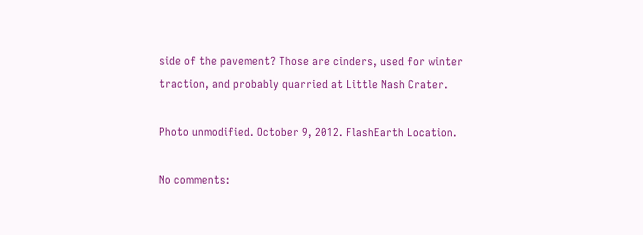side of the pavement? Those are cinders, used for winter traction, and probably quarried at Little Nash Crater.

Photo unmodified. October 9, 2012. FlashEarth Location.

No comments: